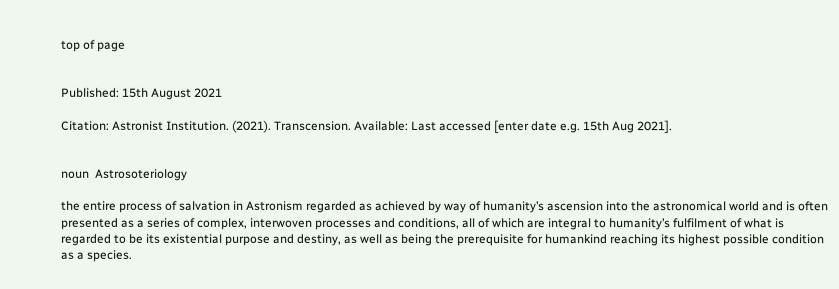top of page


Published: 15th August 2021

Citation: Astronist Institution. (2021). Transcension. Available: Last accessed [enter date e.g. 15th Aug 2021].


noun  Astrosoteriology

the entire process of salvation in Astronism regarded as achieved by way of humanity’s ascension into the astronomical world and is often presented as a series of complex, interwoven processes and conditions, all of which are integral to humanity’s fulfilment of what is regarded to be its existential purpose and destiny, as well as being the prerequisite for humankind reaching its highest possible condition as a species.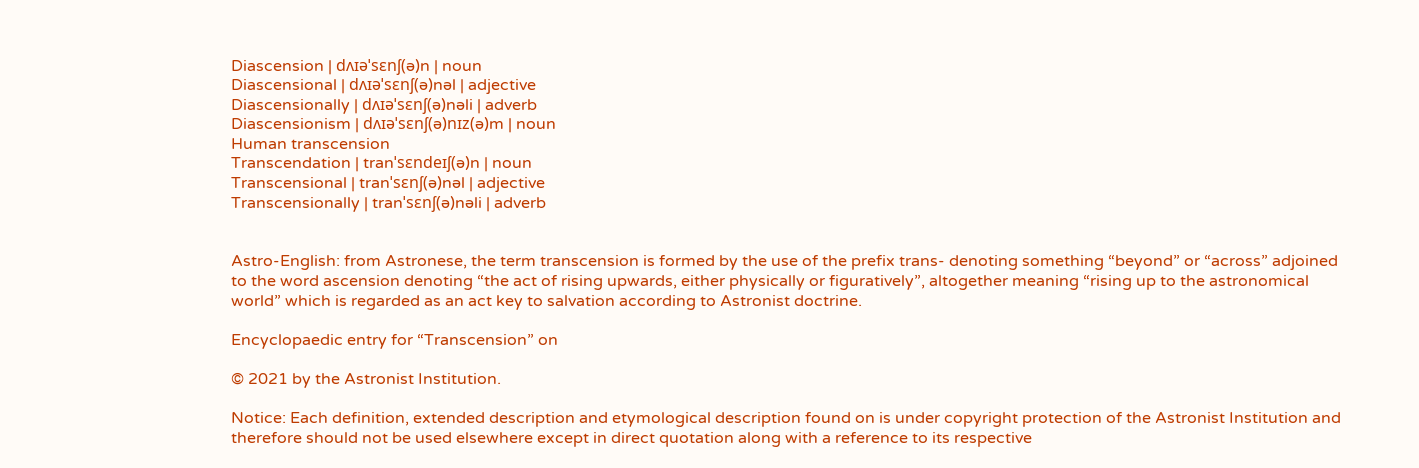Diascension | dʌɪəˈsɛnʃ(ə)n | noun
Diascensional | dʌɪəˈsɛnʃ(ə)nəl | adjective
Diascensionally | dʌɪəˈsɛnʃ(ə)nəli | adverb
Diascensionism | dʌɪəˈsɛnʃ(ə)nɪz(ə)m | noun
Human transcension
Transcendation | tranˈsɛndeɪʃ(ə)n | noun
Transcensional | tranˈsɛnʃ(ə)nəl | adjective
Transcensionally | tranˈsɛnʃ(ə)nəli | adverb


Astro-English: from Astronese, the term transcension is formed by the use of the prefix trans- denoting something “beyond” or “across” adjoined to the word ascension denoting “the act of rising upwards, either physically or figuratively”, altogether meaning “rising up to the astronomical world” which is regarded as an act key to salvation according to Astronist doctrine.

Encyclopaedic entry for “Transcension” on

© 2021 by the Astronist Institution.

Notice: Each definition, extended description and etymological description found on is under copyright protection of the Astronist Institution and therefore should not be used elsewhere except in direct quotation along with a reference to its respective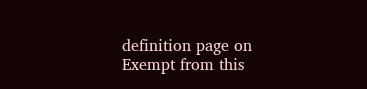definition page on Exempt from this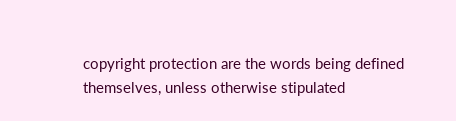copyright protection are the words being defined themselves, unless otherwise stipulated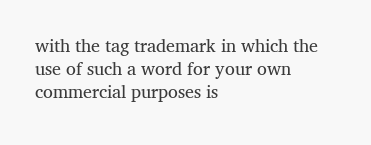with the tag trademark in which the use of such a word for your own commercial purposes is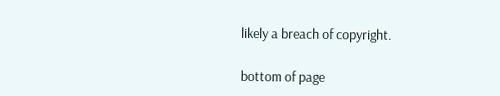likely a breach of copyright.

bottom of page